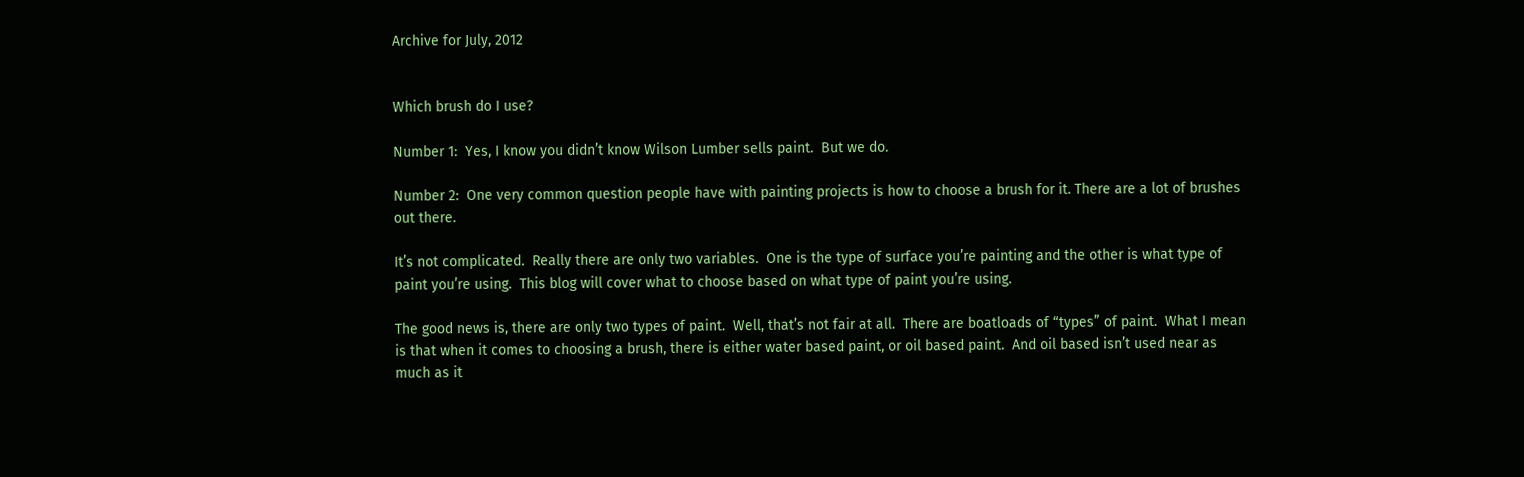Archive for July, 2012


Which brush do I use?

Number 1:  Yes, I know you didn’t know Wilson Lumber sells paint.  But we do.

Number 2:  One very common question people have with painting projects is how to choose a brush for it. There are a lot of brushes out there.

It’s not complicated.  Really there are only two variables.  One is the type of surface you’re painting and the other is what type of paint you’re using.  This blog will cover what to choose based on what type of paint you’re using.

The good news is, there are only two types of paint.  Well, that’s not fair at all.  There are boatloads of “types” of paint.  What I mean is that when it comes to choosing a brush, there is either water based paint, or oil based paint.  And oil based isn’t used near as much as it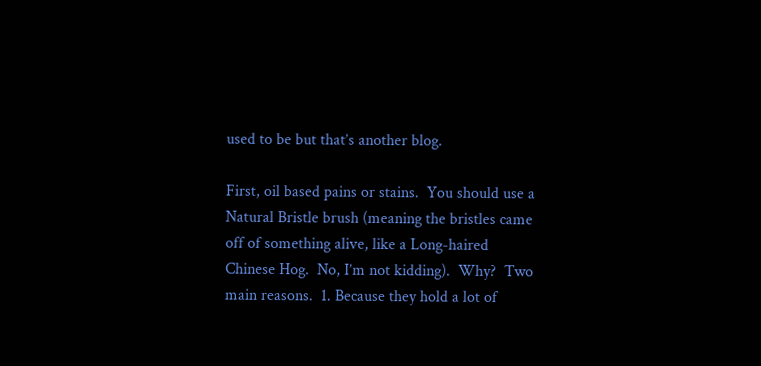used to be but that’s another blog.

First, oil based pains or stains.  You should use a Natural Bristle brush (meaning the bristles came off of something alive, like a Long-haired Chinese Hog.  No, I’m not kidding).  Why?  Two main reasons.  1. Because they hold a lot of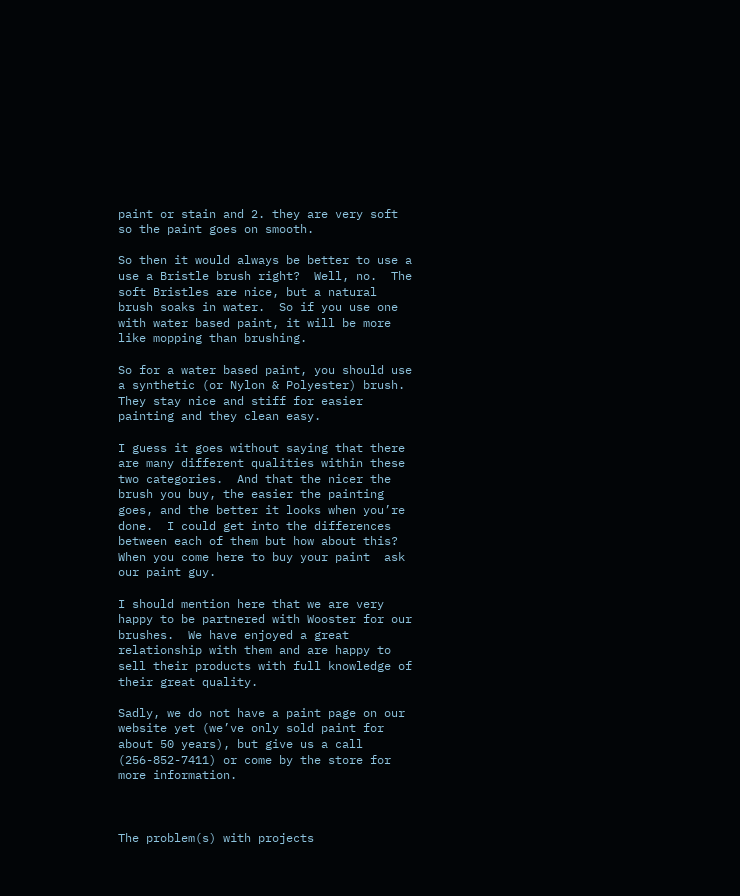paint or stain and 2. they are very soft so the paint goes on smooth.

So then it would always be better to use a use a Bristle brush right?  Well, no.  The soft Bristles are nice, but a natural brush soaks in water.  So if you use one with water based paint, it will be more like mopping than brushing.

So for a water based paint, you should use a synthetic (or Nylon & Polyester) brush.  They stay nice and stiff for easier painting and they clean easy.

I guess it goes without saying that there are many different qualities within these two categories.  And that the nicer the brush you buy, the easier the painting goes, and the better it looks when you’re done.  I could get into the differences between each of them but how about this?  When you come here to buy your paint  ask our paint guy.

I should mention here that we are very happy to be partnered with Wooster for our brushes.  We have enjoyed a great relationship with them and are happy to sell their products with full knowledge of their great quality.

Sadly, we do not have a paint page on our website yet (we’ve only sold paint for about 50 years), but give us a call (256-852-7411) or come by the store for more information.



The problem(s) with projects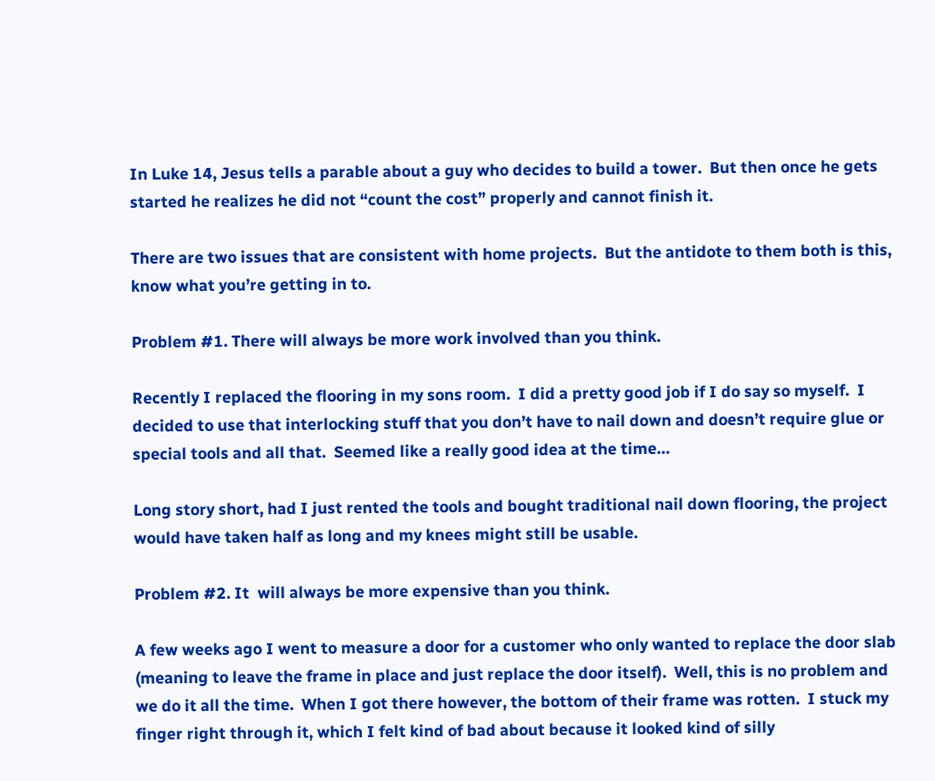In Luke 14, Jesus tells a parable about a guy who decides to build a tower.  But then once he gets started he realizes he did not “count the cost” properly and cannot finish it.

There are two issues that are consistent with home projects.  But the antidote to them both is this, know what you’re getting in to.

Problem #1. There will always be more work involved than you think.

Recently I replaced the flooring in my sons room.  I did a pretty good job if I do say so myself.  I decided to use that interlocking stuff that you don’t have to nail down and doesn’t require glue or special tools and all that.  Seemed like a really good idea at the time…

Long story short, had I just rented the tools and bought traditional nail down flooring, the project would have taken half as long and my knees might still be usable.

Problem #2. It  will always be more expensive than you think.

A few weeks ago I went to measure a door for a customer who only wanted to replace the door slab (meaning to leave the frame in place and just replace the door itself).  Well, this is no problem and we do it all the time.  When I got there however, the bottom of their frame was rotten.  I stuck my finger right through it, which I felt kind of bad about because it looked kind of silly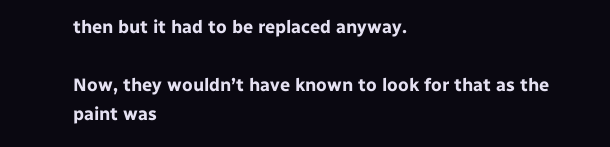then but it had to be replaced anyway.

Now, they wouldn’t have known to look for that as the paint was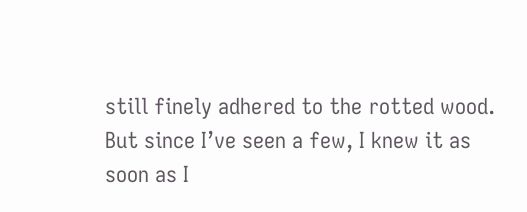still finely adhered to the rotted wood.  But since I’ve seen a few, I knew it as soon as I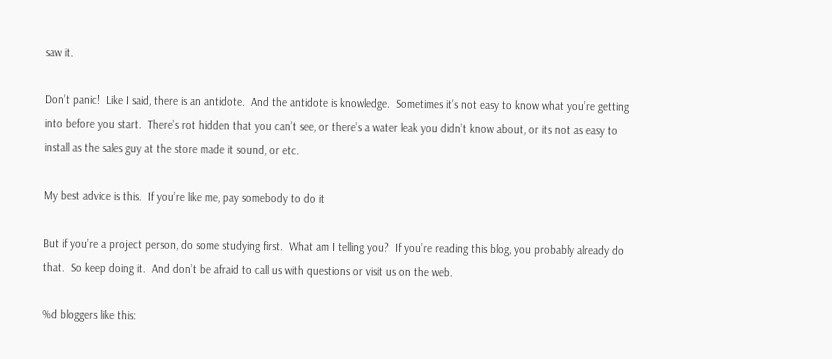saw it.

Don’t panic!  Like I said, there is an antidote.  And the antidote is knowledge.  Sometimes it’s not easy to know what you’re getting into before you start.  There’s rot hidden that you can’t see, or there’s a water leak you didn’t know about, or its not as easy to install as the sales guy at the store made it sound, or etc.

My best advice is this.  If you’re like me, pay somebody to do it

But if you’re a project person, do some studying first.  What am I telling you?  If you’re reading this blog, you probably already do that.  So keep doing it.  And don’t be afraid to call us with questions or visit us on the web.

%d bloggers like this: